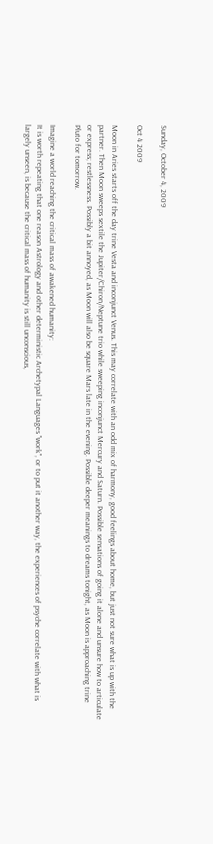Sunday, October 4, 2009

Oct 4 2009

Moon in Aries starts off the day trine Vesta and inconjunct Venus. This may correlate with an odd mix of harmony, good feelings about home, but just not sure what is up with the partner. Then Moon sweeps sextile the Jupiter/Chiron/Neptune trio while sweeping inconjunct Mercury and Saturn. Possible sensations of going it alone and unsure how to articulate or express; restlessness. Possibly a bit annoyed, as Moon will also be square Mars late in the evening. Possible deeper meanings to dreams tonight, as Moon is approaching trine Pluto for tomorrow.

Imagine a world reaching the critical mass of awakened humanity:
It is worth repeating that one reason Astrology and other deterministic Archetypal Languages "work", or to put it another way, the experiences of psyche correlate with what is largely unseen, is because the critical mass of humanity is still unconscious,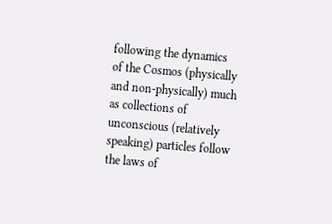following the dynamics of the Cosmos (physically and non-physically) much as collections of unconscious (relatively speaking) particles follow the laws of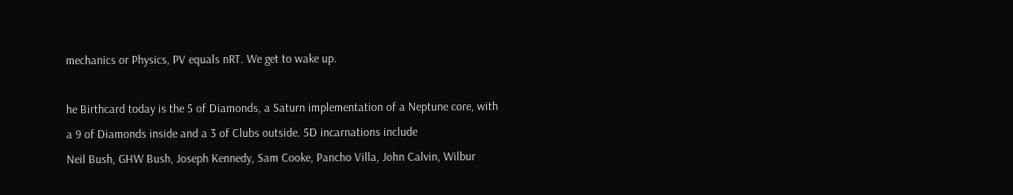mechanics or Physics, PV equals nRT. We get to wake up.

he Birthcard today is the 5 of Diamonds, a Saturn implementation of a Neptune core, with a 9 of Diamonds inside and a 3 of Clubs outside. 5D incarnations include
Neil Bush, GHW Bush, Joseph Kennedy, Sam Cooke, Pancho Villa, John Calvin, Wilbur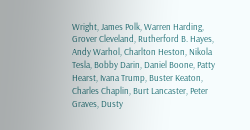Wright, James Polk, Warren Harding, Grover Cleveland, Rutherford B. Hayes, Andy Warhol, Charlton Heston, Nikola Tesla, Bobby Darin, Daniel Boone, Patty Hearst, Ivana Trump, Buster Keaton, Charles Chaplin, Burt Lancaster, Peter Graves, Dusty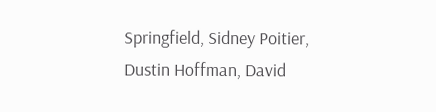Springfield, Sidney Poitier, Dustin Hoffman, David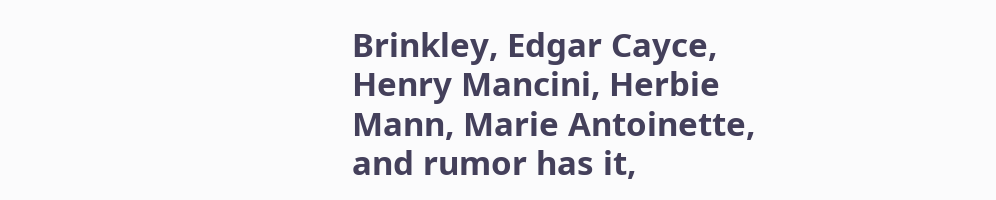Brinkley, Edgar Cayce, Henry Mancini, Herbie Mann, Marie Antoinette, and rumor has it,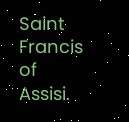Saint Francis of Assisi.